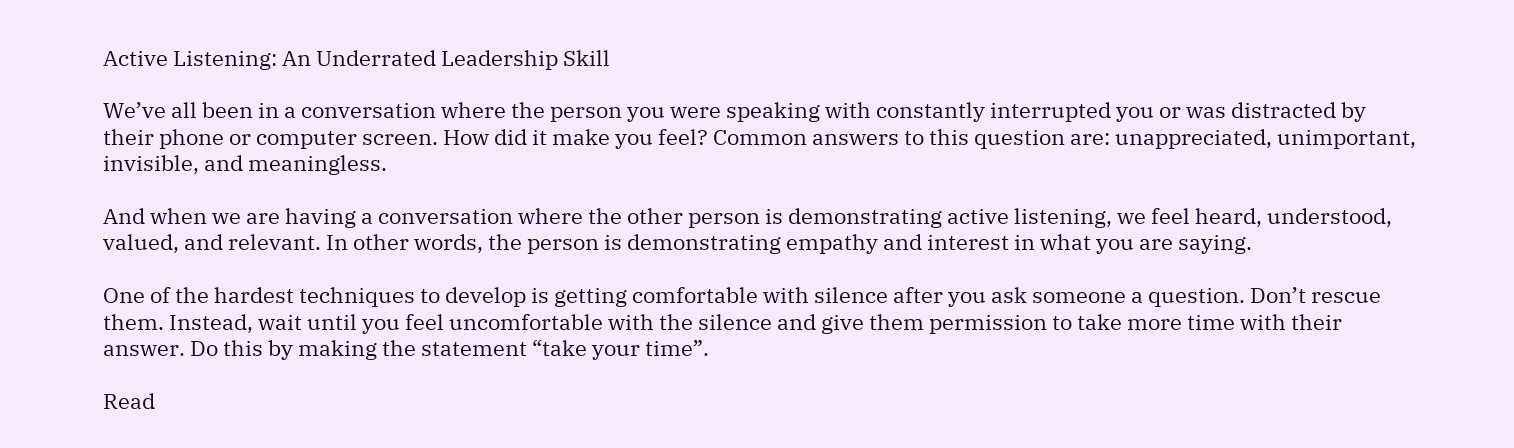Active Listening: An Underrated Leadership Skill

We’ve all been in a conversation where the person you were speaking with constantly interrupted you or was distracted by their phone or computer screen. How did it make you feel? Common answers to this question are: unappreciated, unimportant, invisible, and meaningless.

And when we are having a conversation where the other person is demonstrating active listening, we feel heard, understood, valued, and relevant. In other words, the person is demonstrating empathy and interest in what you are saying.

One of the hardest techniques to develop is getting comfortable with silence after you ask someone a question. Don’t rescue them. Instead, wait until you feel uncomfortable with the silence and give them permission to take more time with their answer. Do this by making the statement “take your time”.

Read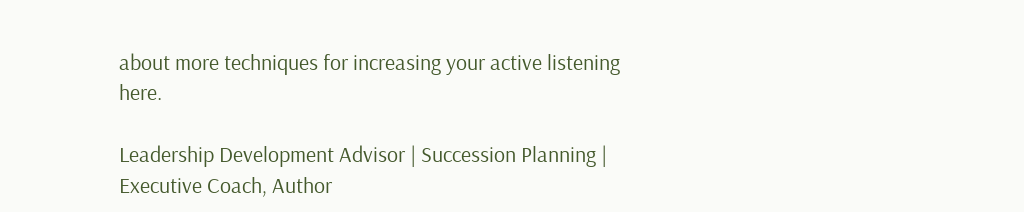about more techniques for increasing your active listening here.

Leadership Development Advisor | Succession Planning | Executive Coach, Author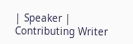| Speaker | Contributing Writer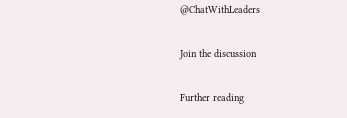@ChatWithLeaders

Join the discussion

Further reading